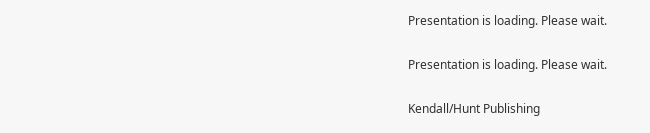Presentation is loading. Please wait.

Presentation is loading. Please wait.

Kendall/Hunt Publishing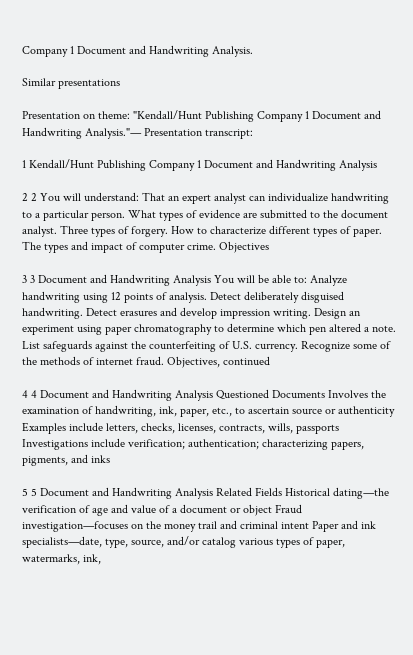Company 1 Document and Handwriting Analysis.

Similar presentations

Presentation on theme: "Kendall/Hunt Publishing Company 1 Document and Handwriting Analysis."— Presentation transcript:

1 Kendall/Hunt Publishing Company 1 Document and Handwriting Analysis

2 2 You will understand: That an expert analyst can individualize handwriting to a particular person. What types of evidence are submitted to the document analyst. Three types of forgery. How to characterize different types of paper. The types and impact of computer crime. Objectives

3 3 Document and Handwriting Analysis You will be able to: Analyze handwriting using 12 points of analysis. Detect deliberately disguised handwriting. Detect erasures and develop impression writing. Design an experiment using paper chromatography to determine which pen altered a note. List safeguards against the counterfeiting of U.S. currency. Recognize some of the methods of internet fraud. Objectives, continued

4 4 Document and Handwriting Analysis Questioned Documents Involves the examination of handwriting, ink, paper, etc., to ascertain source or authenticity Examples include letters, checks, licenses, contracts, wills, passports Investigations include verification; authentication; characterizing papers, pigments, and inks

5 5 Document and Handwriting Analysis Related Fields Historical dating—the verification of age and value of a document or object Fraud investigation—focuses on the money trail and criminal intent Paper and ink specialists—date, type, source, and/or catalog various types of paper, watermarks, ink,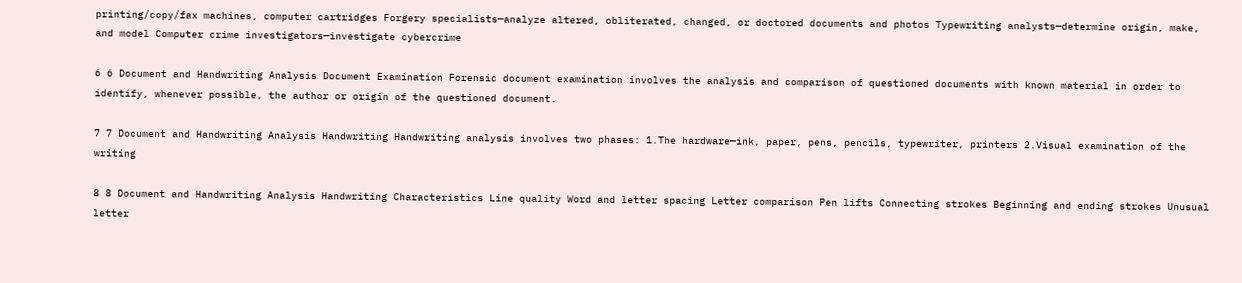printing/copy/fax machines, computer cartridges Forgery specialists—analyze altered, obliterated, changed, or doctored documents and photos Typewriting analysts—determine origin, make, and model Computer crime investigators—investigate cybercrime

6 6 Document and Handwriting Analysis Document Examination Forensic document examination involves the analysis and comparison of questioned documents with known material in order to identify, whenever possible, the author or origin of the questioned document.

7 7 Document and Handwriting Analysis Handwriting Handwriting analysis involves two phases: 1.The hardware—ink, paper, pens, pencils, typewriter, printers 2.Visual examination of the writing

8 8 Document and Handwriting Analysis Handwriting Characteristics Line quality Word and letter spacing Letter comparison Pen lifts Connecting strokes Beginning and ending strokes Unusual letter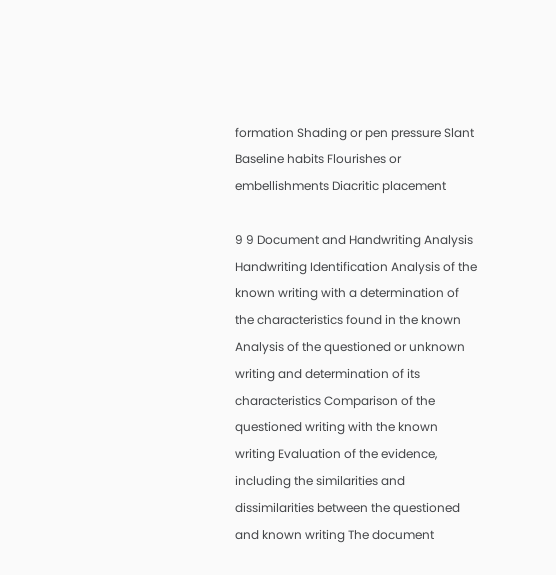formation Shading or pen pressure Slant Baseline habits Flourishes or embellishments Diacritic placement

9 9 Document and Handwriting Analysis Handwriting Identification Analysis of the known writing with a determination of the characteristics found in the known Analysis of the questioned or unknown writing and determination of its characteristics Comparison of the questioned writing with the known writing Evaluation of the evidence, including the similarities and dissimilarities between the questioned and known writing The document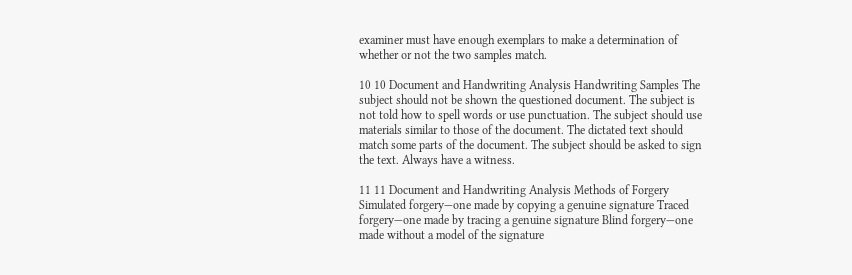examiner must have enough exemplars to make a determination of whether or not the two samples match.

10 10 Document and Handwriting Analysis Handwriting Samples The subject should not be shown the questioned document. The subject is not told how to spell words or use punctuation. The subject should use materials similar to those of the document. The dictated text should match some parts of the document. The subject should be asked to sign the text. Always have a witness.

11 11 Document and Handwriting Analysis Methods of Forgery Simulated forgery—one made by copying a genuine signature Traced forgery—one made by tracing a genuine signature Blind forgery—one made without a model of the signature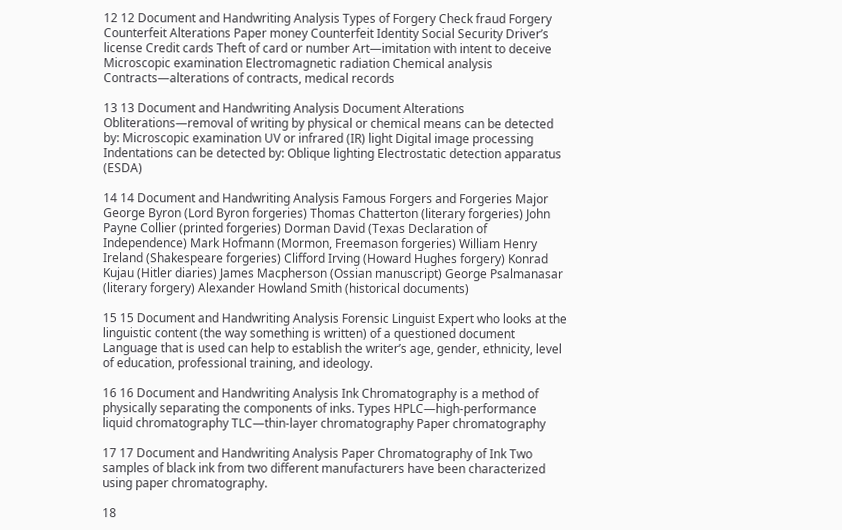12 12 Document and Handwriting Analysis Types of Forgery Check fraud Forgery Counterfeit Alterations Paper money Counterfeit Identity Social Security Driver’s license Credit cards Theft of card or number Art—imitation with intent to deceive Microscopic examination Electromagnetic radiation Chemical analysis Contracts—alterations of contracts, medical records

13 13 Document and Handwriting Analysis Document Alterations Obliterations—removal of writing by physical or chemical means can be detected by: Microscopic examination UV or infrared (IR) light Digital image processing Indentations can be detected by: Oblique lighting Electrostatic detection apparatus (ESDA)

14 14 Document and Handwriting Analysis Famous Forgers and Forgeries Major George Byron (Lord Byron forgeries) Thomas Chatterton (literary forgeries) John Payne Collier (printed forgeries) Dorman David (Texas Declaration of Independence) Mark Hofmann (Mormon, Freemason forgeries) William Henry Ireland (Shakespeare forgeries) Clifford Irving (Howard Hughes forgery) Konrad Kujau (Hitler diaries) James Macpherson (Ossian manuscript) George Psalmanasar (literary forgery) Alexander Howland Smith (historical documents)

15 15 Document and Handwriting Analysis Forensic Linguist Expert who looks at the linguistic content (the way something is written) of a questioned document Language that is used can help to establish the writer’s age, gender, ethnicity, level of education, professional training, and ideology.

16 16 Document and Handwriting Analysis Ink Chromatography is a method of physically separating the components of inks. Types HPLC—high-performance liquid chromatography TLC—thin-layer chromatography Paper chromatography

17 17 Document and Handwriting Analysis Paper Chromatography of Ink Two samples of black ink from two different manufacturers have been characterized using paper chromatography.

18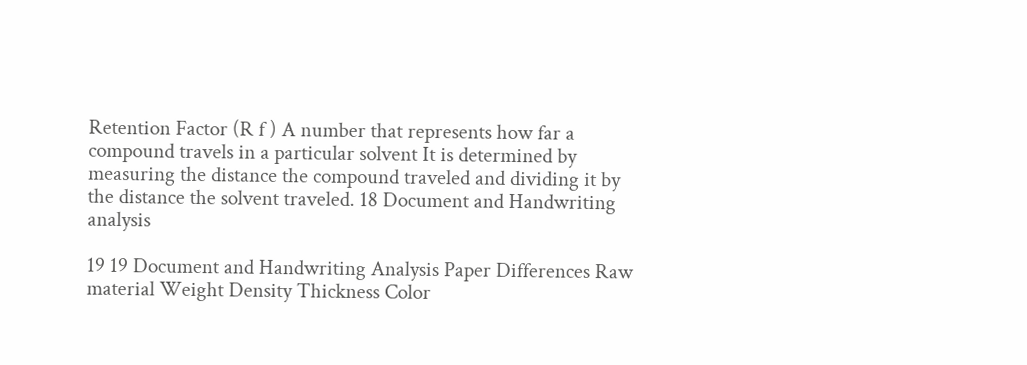Retention Factor (R f ) A number that represents how far a compound travels in a particular solvent It is determined by measuring the distance the compound traveled and dividing it by the distance the solvent traveled. 18 Document and Handwriting analysis

19 19 Document and Handwriting Analysis Paper Differences Raw material Weight Density Thickness Color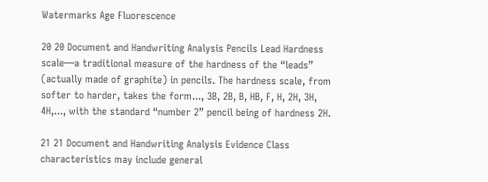Watermarks Age Fluorescence

20 20 Document and Handwriting Analysis Pencils Lead Hardness scale—a traditional measure of the hardness of the “leads” (actually made of graphite) in pencils. The hardness scale, from softer to harder, takes the form..., 3B, 2B, B, HB, F, H, 2H, 3H, 4H,..., with the standard “number 2” pencil being of hardness 2H.

21 21 Document and Handwriting Analysis Evidence Class characteristics may include general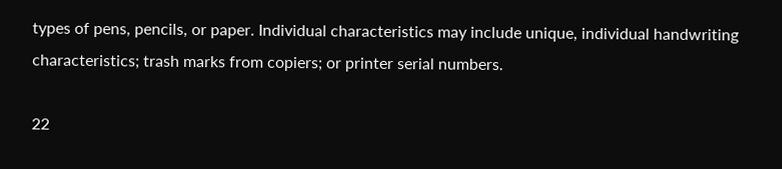types of pens, pencils, or paper. Individual characteristics may include unique, individual handwriting characteristics; trash marks from copiers; or printer serial numbers.

22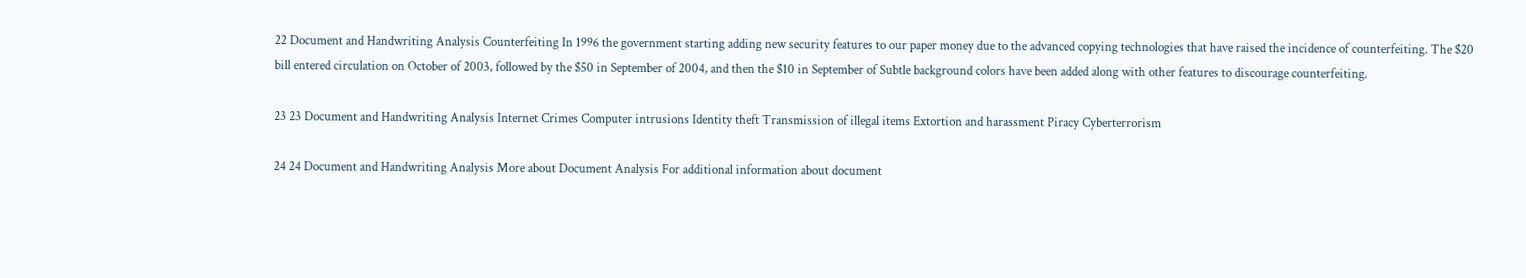22 Document and Handwriting Analysis Counterfeiting In 1996 the government starting adding new security features to our paper money due to the advanced copying technologies that have raised the incidence of counterfeiting. The $20 bill entered circulation on October of 2003, followed by the $50 in September of 2004, and then the $10 in September of Subtle background colors have been added along with other features to discourage counterfeiting.

23 23 Document and Handwriting Analysis Internet Crimes Computer intrusions Identity theft Transmission of illegal items Extortion and harassment Piracy Cyberterrorism

24 24 Document and Handwriting Analysis More about Document Analysis For additional information about document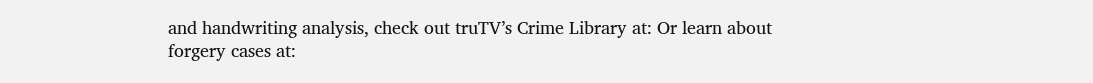and handwriting analysis, check out truTV’s Crime Library at: Or learn about forgery cases at: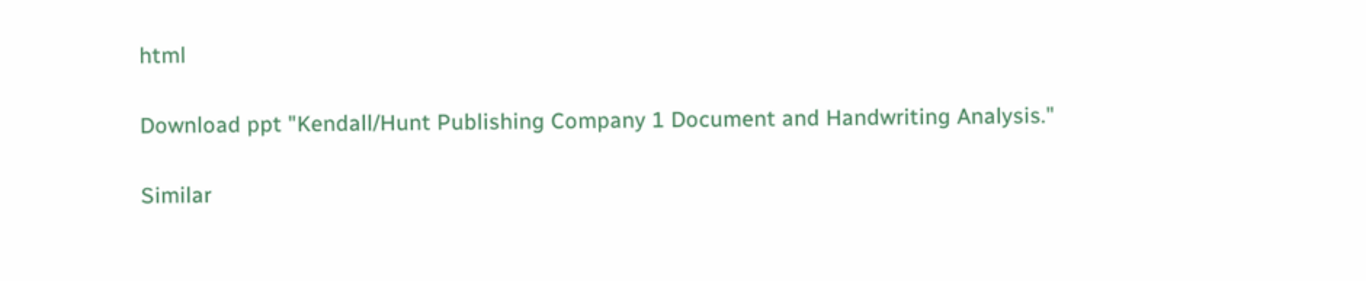html

Download ppt "Kendall/Hunt Publishing Company 1 Document and Handwriting Analysis."

Similar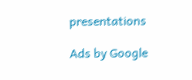presentations

Ads by Google